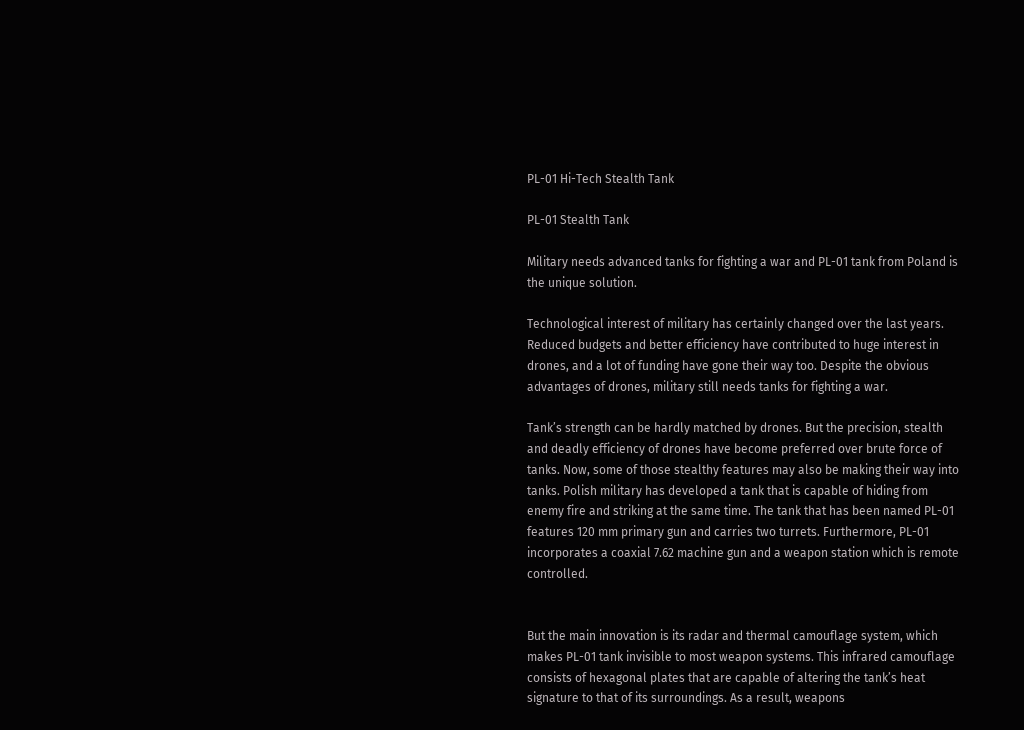PL-01 Hi-Tech Stealth Tank

PL-01 Stealth Tank

Military needs advanced tanks for fighting a war and PL-01 tank from Poland is the unique solution.

Technological interest of military has certainly changed over the last years. Reduced budgets and better efficiency have contributed to huge interest in drones, and a lot of funding have gone their way too. Despite the obvious advantages of drones, military still needs tanks for fighting a war.

Tank’s strength can be hardly matched by drones. But the precision, stealth and deadly efficiency of drones have become preferred over brute force of tanks. Now, some of those stealthy features may also be making their way into tanks. Polish military has developed a tank that is capable of hiding from enemy fire and striking at the same time. The tank that has been named PL-01 features 120 mm primary gun and carries two turrets. Furthermore, PL-01 incorporates a coaxial 7.62 machine gun and a weapon station which is remote controlled.


But the main innovation is its radar and thermal camouflage system, which makes PL-01 tank invisible to most weapon systems. This infrared camouflage consists of hexagonal plates that are capable of altering the tank’s heat signature to that of its surroundings. As a result, weapons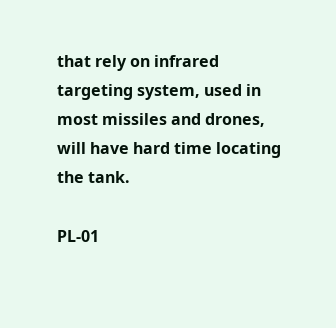that rely on infrared targeting system, used in most missiles and drones, will have hard time locating the tank.

PL-01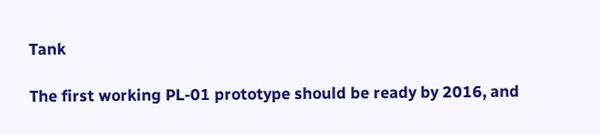Tank

The first working PL-01 prototype should be ready by 2016, and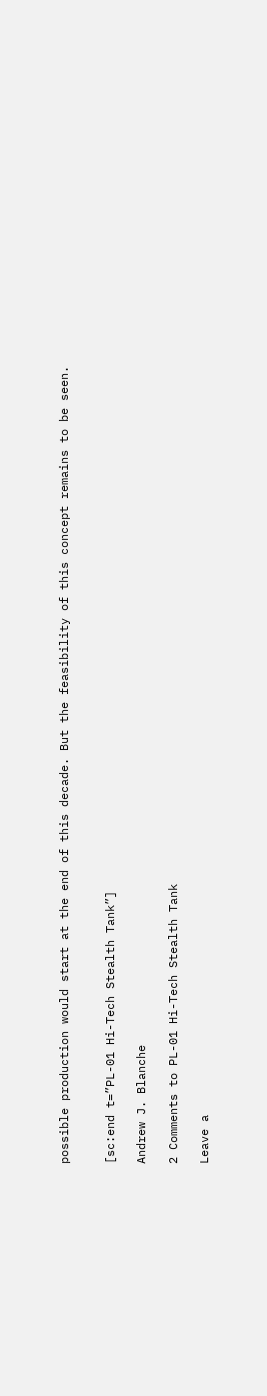possible production would start at the end of this decade. But the feasibility of this concept remains to be seen.


[sc:end t=”PL-01 Hi-Tech Stealth Tank”]

Andrew J. Blanche

2 Comments to PL-01 Hi-Tech Stealth Tank

Leave a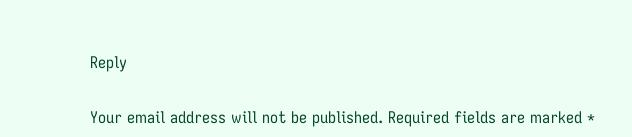Reply

Your email address will not be published. Required fields are marked *